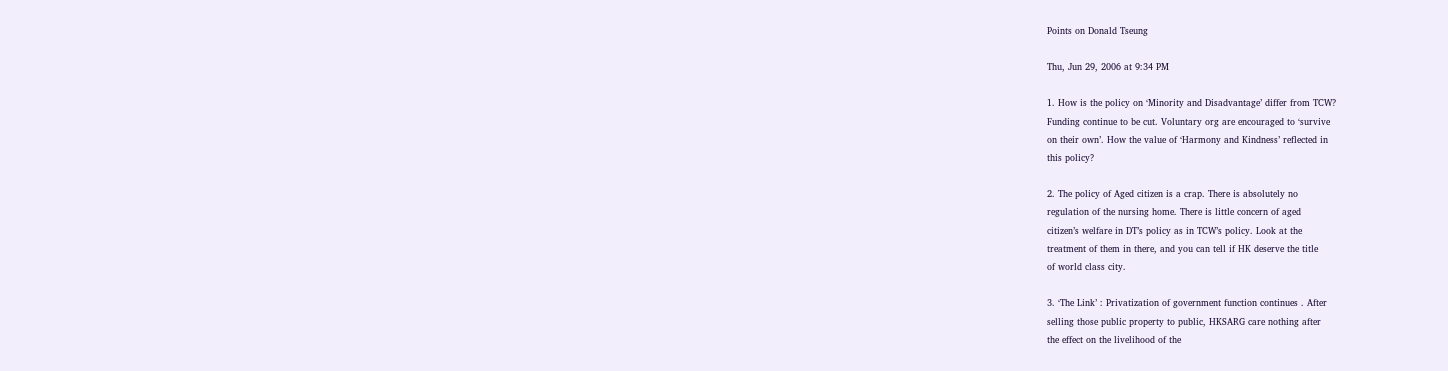Points on Donald Tseung

Thu, Jun 29, 2006 at 9:34 PM

1. How is the policy on ‘Minority and Disadvantage’ differ from TCW?
Funding continue to be cut. Voluntary org are encouraged to ‘survive
on their own’. How the value of ‘Harmony and Kindness’ reflected in
this policy?

2. The policy of Aged citizen is a crap. There is absolutely no
regulation of the nursing home. There is little concern of aged
citizen’s welfare in DT’s policy as in TCW’s policy. Look at the
treatment of them in there, and you can tell if HK deserve the title
of world class city.

3. ‘The Link’ : Privatization of government function continues . After
selling those public property to public, HKSARG care nothing after
the effect on the livelihood of the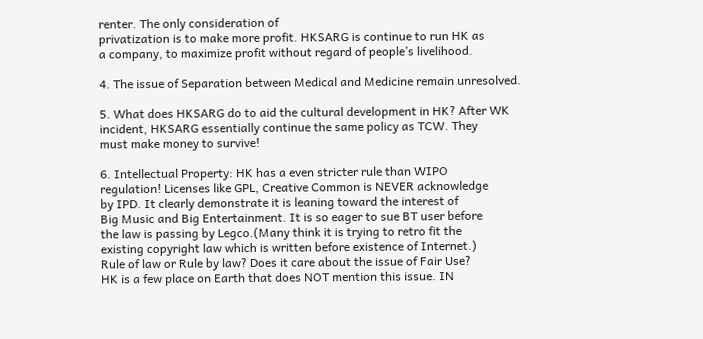renter. The only consideration of
privatization is to make more profit. HKSARG is continue to run HK as
a company, to maximize profit without regard of people’s livelihood.

4. The issue of Separation between Medical and Medicine remain unresolved.

5. What does HKSARG do to aid the cultural development in HK? After WK
incident, HKSARG essentially continue the same policy as TCW. They
must make money to survive!

6. Intellectual Property: HK has a even stricter rule than WIPO
regulation! Licenses like GPL, Creative Common is NEVER acknowledge
by IPD. It clearly demonstrate it is leaning toward the interest of
Big Music and Big Entertainment. It is so eager to sue BT user before
the law is passing by Legco.(Many think it is trying to retro fit the
existing copyright law which is written before existence of Internet.)
Rule of law or Rule by law? Does it care about the issue of Fair Use?
HK is a few place on Earth that does NOT mention this issue. IN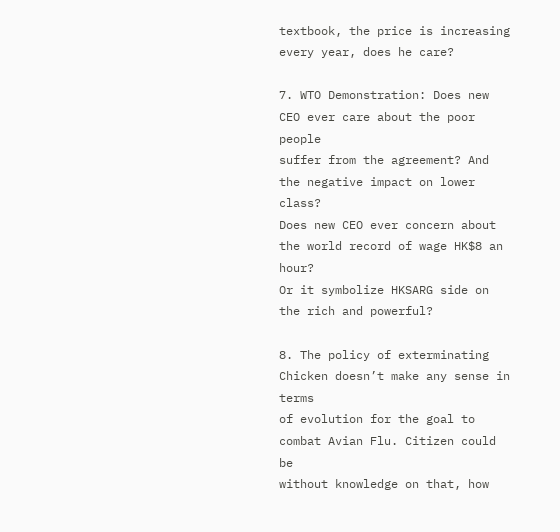textbook, the price is increasing every year, does he care?

7. WTO Demonstration: Does new CEO ever care about the poor people
suffer from the agreement? And the negative impact on lower class?
Does new CEO ever concern about the world record of wage HK$8 an hour?
Or it symbolize HKSARG side on the rich and powerful?

8. The policy of exterminating Chicken doesn’t make any sense in terms
of evolution for the goal to combat Avian Flu. Citizen could be
without knowledge on that, how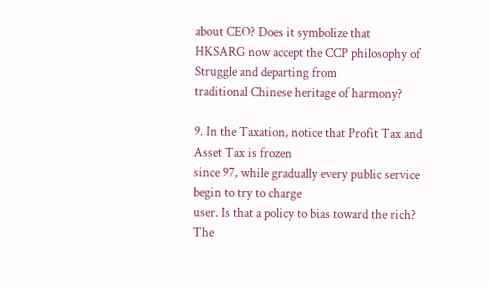about CEO? Does it symbolize that
HKSARG now accept the CCP philosophy of Struggle and departing from
traditional Chinese heritage of harmony?

9. In the Taxation, notice that Profit Tax and Asset Tax is frozen
since 97, while gradually every public service begin to try to charge
user. Is that a policy to bias toward the rich? The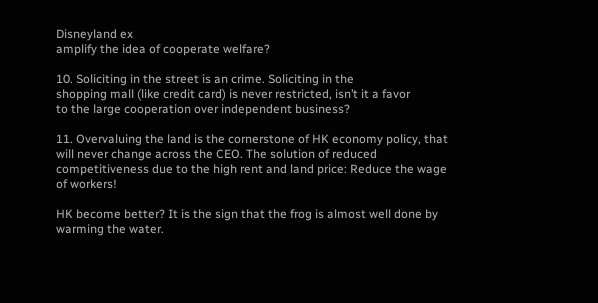Disneyland ex
amplify the idea of cooperate welfare?

10. Soliciting in the street is an crime. Soliciting in the
shopping mall (like credit card) is never restricted, isn’t it a favor
to the large cooperation over independent business?

11. Overvaluing the land is the cornerstone of HK economy policy, that
will never change across the CEO. The solution of reduced
competitiveness due to the high rent and land price: Reduce the wage
of workers!

HK become better? It is the sign that the frog is almost well done by
warming the water.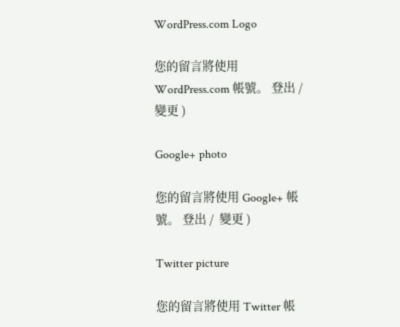WordPress.com Logo

您的留言將使用 WordPress.com 帳號。 登出 /  變更 )

Google+ photo

您的留言將使用 Google+ 帳號。 登出 /  變更 )

Twitter picture

您的留言將使用 Twitter 帳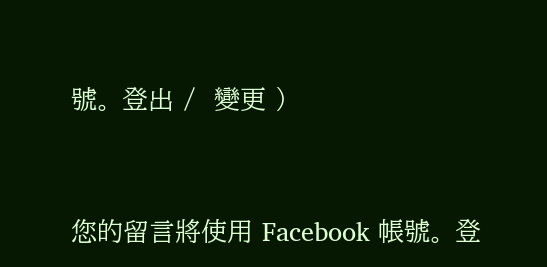號。 登出 /  變更 )


您的留言將使用 Facebook 帳號。 登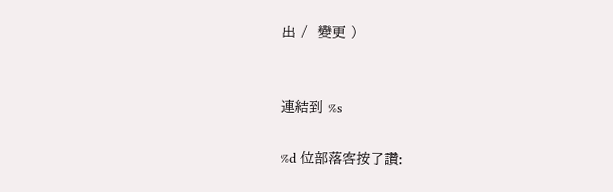出 /  變更 )


連結到 %s

%d 位部落客按了讚: